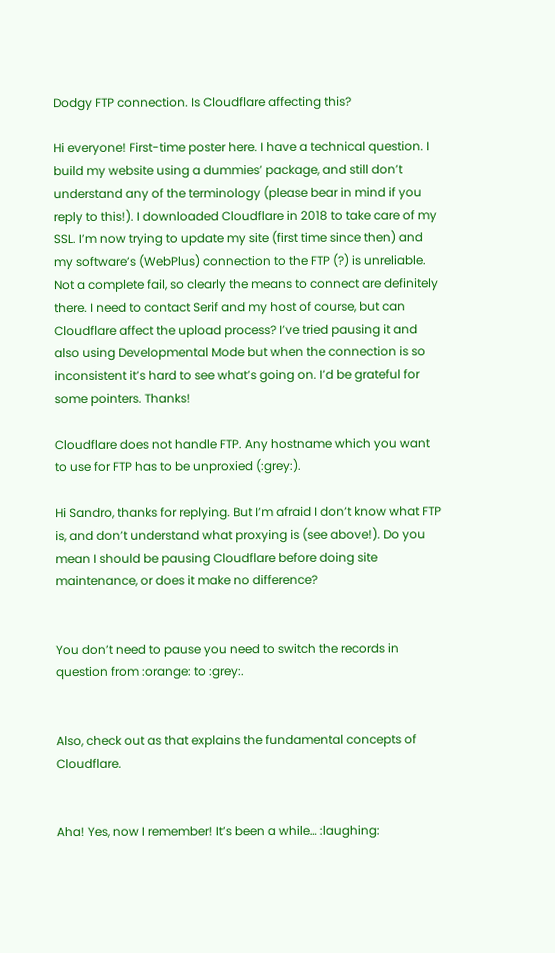Dodgy FTP connection. Is Cloudflare affecting this?

Hi everyone! First-time poster here. I have a technical question. I build my website using a dummies’ package, and still don’t understand any of the terminology (please bear in mind if you reply to this!). I downloaded Cloudflare in 2018 to take care of my SSL. I’m now trying to update my site (first time since then) and my software’s (WebPlus) connection to the FTP (?) is unreliable. Not a complete fail, so clearly the means to connect are definitely there. I need to contact Serif and my host of course, but can Cloudflare affect the upload process? I’ve tried pausing it and also using Developmental Mode but when the connection is so inconsistent it’s hard to see what’s going on. I’d be grateful for some pointers. Thanks!

Cloudflare does not handle FTP. Any hostname which you want to use for FTP has to be unproxied (:grey:).

Hi Sandro, thanks for replying. But I’m afraid I don’t know what FTP is, and don’t understand what proxying is (see above!). Do you mean I should be pausing Cloudflare before doing site maintenance, or does it make no difference?


You don’t need to pause you need to switch the records in question from :orange: to :grey:.


Also, check out as that explains the fundamental concepts of Cloudflare.


Aha! Yes, now I remember! It’s been a while… :laughing: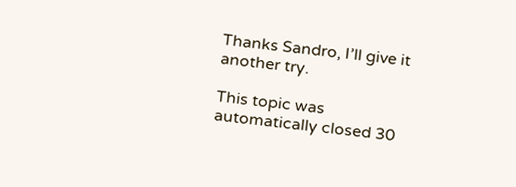Thanks Sandro, I’ll give it another try.

This topic was automatically closed 30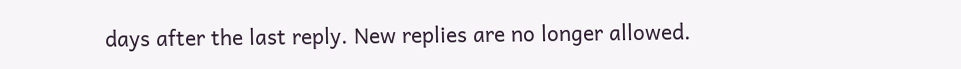days after the last reply. New replies are no longer allowed.